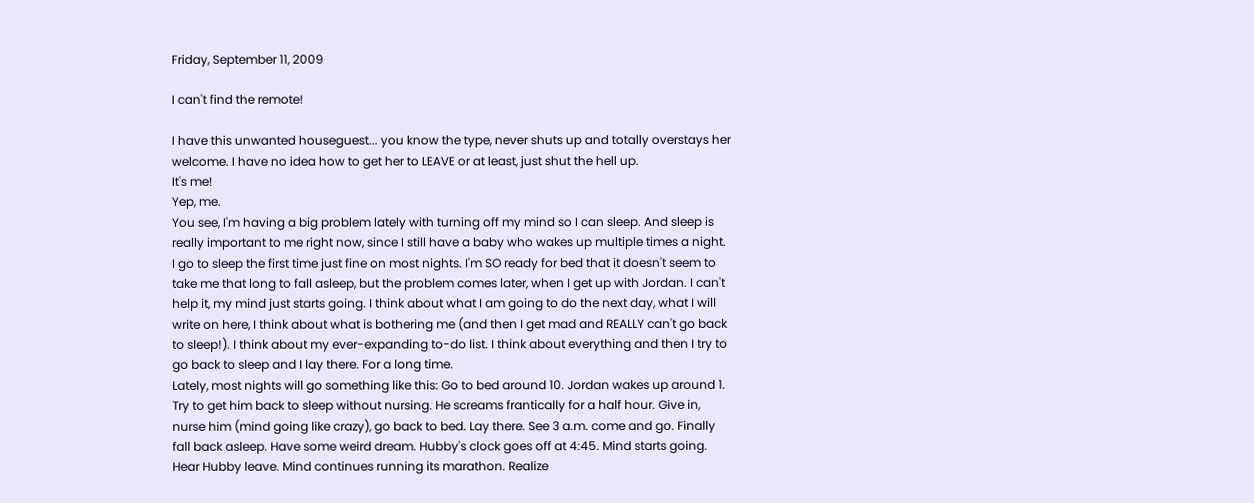Friday, September 11, 2009

I can't find the remote!

I have this unwanted houseguest... you know the type, never shuts up and totally overstays her welcome. I have no idea how to get her to LEAVE or at least, just shut the hell up.
It's me!
Yep, me.
You see, I'm having a big problem lately with turning off my mind so I can sleep. And sleep is really important to me right now, since I still have a baby who wakes up multiple times a night.
I go to sleep the first time just fine on most nights. I'm SO ready for bed that it doesn't seem to take me that long to fall asleep, but the problem comes later, when I get up with Jordan. I can't help it, my mind just starts going. I think about what I am going to do the next day, what I will write on here, I think about what is bothering me (and then I get mad and REALLY can't go back to sleep!). I think about my ever-expanding to-do list. I think about everything and then I try to go back to sleep and I lay there. For a long time.
Lately, most nights will go something like this: Go to bed around 10. Jordan wakes up around 1. Try to get him back to sleep without nursing. He screams frantically for a half hour. Give in, nurse him (mind going like crazy), go back to bed. Lay there. See 3 a.m. come and go. Finally fall back asleep. Have some weird dream. Hubby's clock goes off at 4:45. Mind starts going. Hear Hubby leave. Mind continues running its marathon. Realize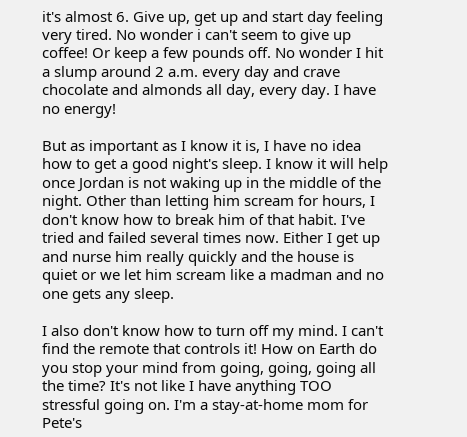it's almost 6. Give up, get up and start day feeling very tired. No wonder i can't seem to give up coffee! Or keep a few pounds off. No wonder I hit a slump around 2 a.m. every day and crave chocolate and almonds all day, every day. I have no energy!

But as important as I know it is, I have no idea how to get a good night's sleep. I know it will help once Jordan is not waking up in the middle of the night. Other than letting him scream for hours, I don't know how to break him of that habit. I've tried and failed several times now. Either I get up and nurse him really quickly and the house is quiet or we let him scream like a madman and no one gets any sleep.

I also don't know how to turn off my mind. I can't find the remote that controls it! How on Earth do you stop your mind from going, going, going all the time? It's not like I have anything TOO stressful going on. I'm a stay-at-home mom for Pete's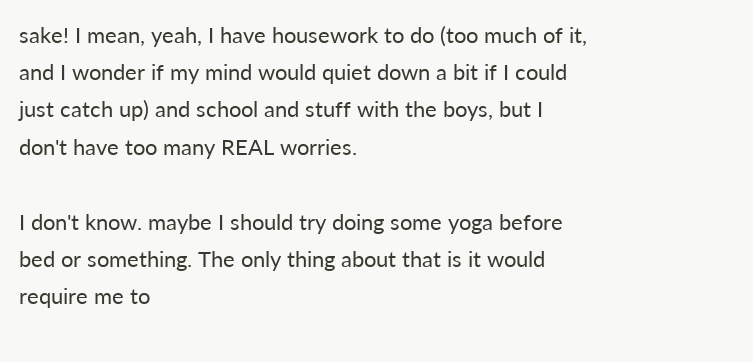sake! I mean, yeah, I have housework to do (too much of it, and I wonder if my mind would quiet down a bit if I could just catch up) and school and stuff with the boys, but I don't have too many REAL worries.

I don't know. maybe I should try doing some yoga before bed or something. The only thing about that is it would require me to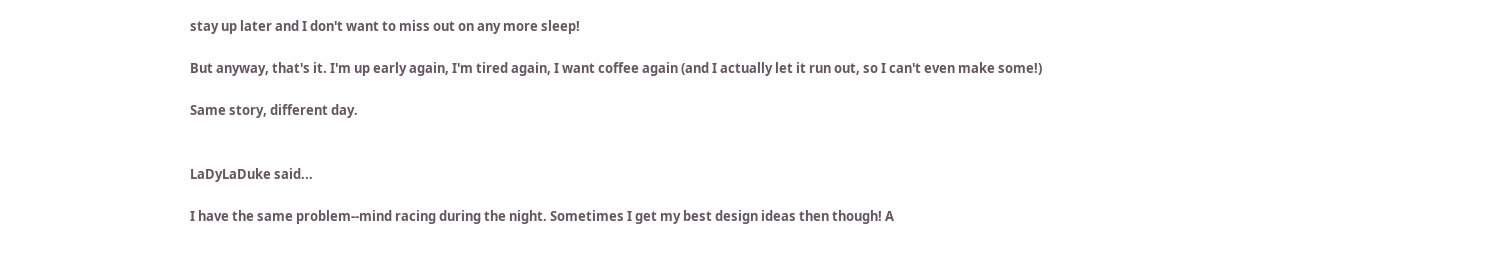stay up later and I don't want to miss out on any more sleep!

But anyway, that's it. I'm up early again, I'm tired again, I want coffee again (and I actually let it run out, so I can't even make some!)

Same story, different day.


LaDyLaDuke said...

I have the same problem--mind racing during the night. Sometimes I get my best design ideas then though! A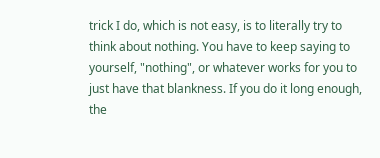trick I do, which is not easy, is to literally try to think about nothing. You have to keep saying to yourself, "nothing", or whatever works for you to just have that blankness. If you do it long enough, the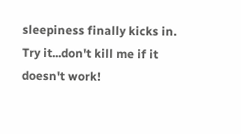sleepiness finally kicks in. Try it...don't kill me if it doesn't work!